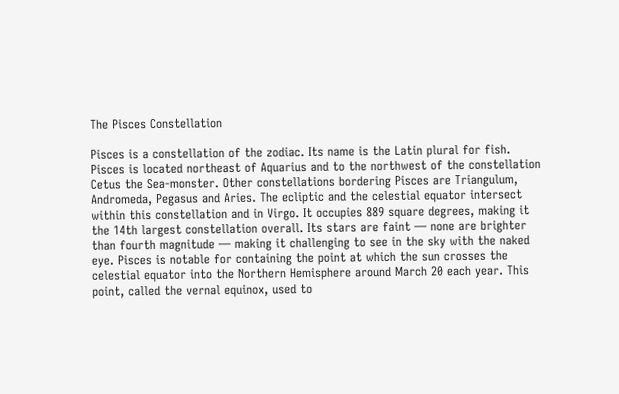The Pisces Constellation

Pisces is a constellation of the zodiac. Its name is the Latin plural for fish. Pisces is located northeast of Aquarius and to the northwest of the constellation Cetus the Sea-monster. Other constellations bordering Pisces are Triangulum, Andromeda, Pegasus and Aries. The ecliptic and the celestial equator intersect within this constellation and in Virgo. It occupies 889 square degrees, making it the 14th largest constellation overall. Its stars are faint — none are brighter than fourth magnitude — making it challenging to see in the sky with the naked eye. Pisces is notable for containing the point at which the sun crosses the celestial equator into the Northern Hemisphere around March 20 each year. This point, called the vernal equinox, used to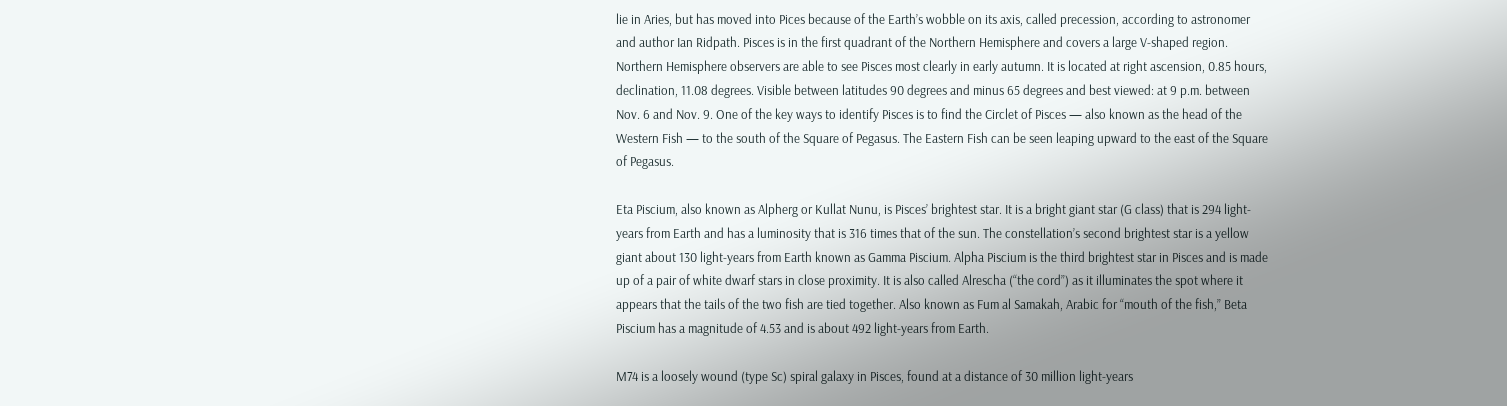lie in Aries, but has moved into Pices because of the Earth’s wobble on its axis, called precession, according to astronomer and author Ian Ridpath. Pisces is in the first quadrant of the Northern Hemisphere and covers a large V-shaped region. Northern Hemisphere observers are able to see Pisces most clearly in early autumn. It is located at right ascension, 0.85 hours, declination, 11.08 degrees. Visible between latitudes 90 degrees and minus 65 degrees and best viewed: at 9 p.m. between Nov. 6 and Nov. 9. One of the key ways to identify Pisces is to find the Circlet of Pisces — also known as the head of the Western Fish — to the south of the Square of Pegasus. The Eastern Fish can be seen leaping upward to the east of the Square of Pegasus.

Eta Piscium, also known as Alpherg or Kullat Nunu, is Pisces’ brightest star. It is a bright giant star (G class) that is 294 light-years from Earth and has a luminosity that is 316 times that of the sun. The constellation’s second brightest star is a yellow giant about 130 light-years from Earth known as Gamma Piscium. Alpha Piscium is the third brightest star in Pisces and is made up of a pair of white dwarf stars in close proximity. It is also called Alrescha (“the cord”) as it illuminates the spot where it appears that the tails of the two fish are tied together. Also known as Fum al Samakah, Arabic for “mouth of the fish,” Beta Piscium has a magnitude of 4.53 and is about 492 light-years from Earth.

M74 is a loosely wound (type Sc) spiral galaxy in Pisces, found at a distance of 30 million light-years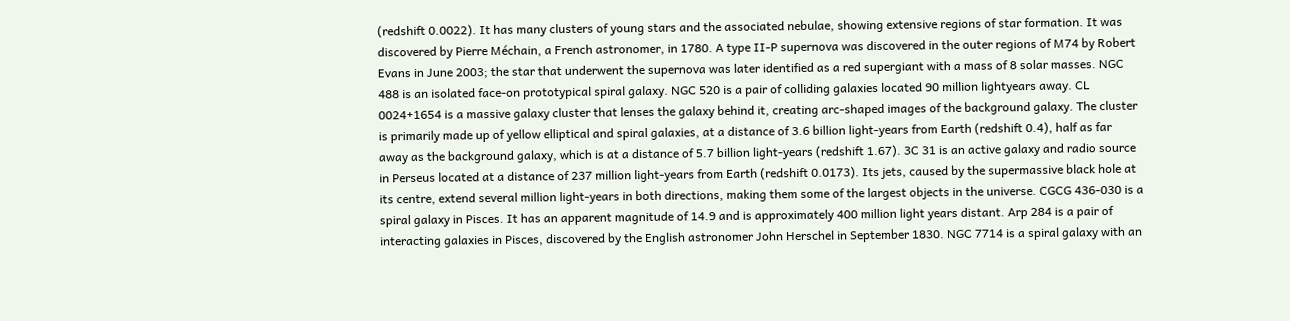(redshift 0.0022). It has many clusters of young stars and the associated nebulae, showing extensive regions of star formation. It was discovered by Pierre Méchain, a French astronomer, in 1780. A type II-P supernova was discovered in the outer regions of M74 by Robert Evans in June 2003; the star that underwent the supernova was later identified as a red supergiant with a mass of 8 solar masses. NGC 488 is an isolated face-on prototypical spiral galaxy. NGC 520 is a pair of colliding galaxies located 90 million lightyears away. CL 0024+1654 is a massive galaxy cluster that lenses the galaxy behind it, creating arc-shaped images of the background galaxy. The cluster is primarily made up of yellow elliptical and spiral galaxies, at a distance of 3.6 billion light-years from Earth (redshift 0.4), half as far away as the background galaxy, which is at a distance of 5.7 billion light-years (redshift 1.67). 3C 31 is an active galaxy and radio source in Perseus located at a distance of 237 million light-years from Earth (redshift 0.0173). Its jets, caused by the supermassive black hole at its centre, extend several million light-years in both directions, making them some of the largest objects in the universe. CGCG 436-030 is a spiral galaxy in Pisces. It has an apparent magnitude of 14.9 and is approximately 400 million light years distant. Arp 284 is a pair of interacting galaxies in Pisces, discovered by the English astronomer John Herschel in September 1830. NGC 7714 is a spiral galaxy with an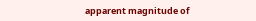apparent magnitude of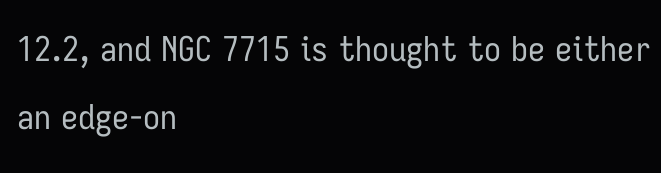12.2, and NGC 7715 is thought to be either an edge-on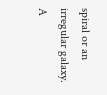spiral or an irregular galaxy. A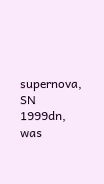supernova, SN 1999dn, was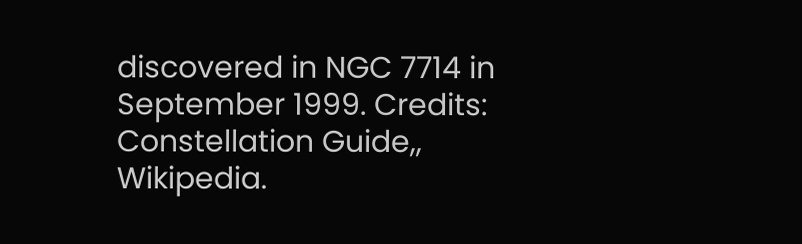discovered in NGC 7714 in September 1999. Credits: Constellation Guide,, Wikipedia.